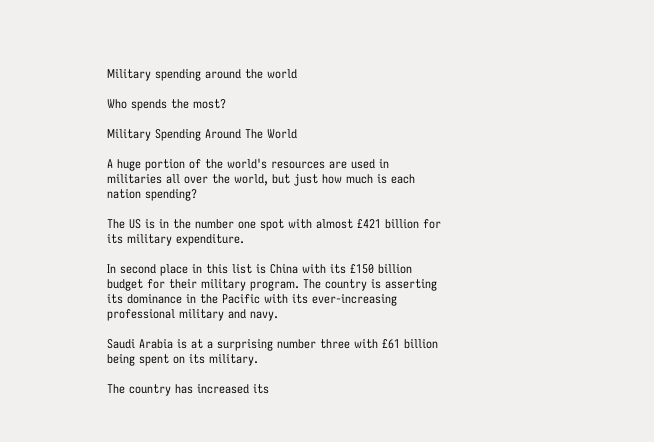Military spending around the world

Who spends the most?

Military Spending Around The World

A huge portion of the world's resources are used in militaries all over the world, but just how much is each nation spending?

The US is in the number one spot with almost £421 billion for its military expenditure.

In second place in this list is China with its £150 billion budget for their military program. The country is asserting its dominance in the Pacific with its ever-increasing professional military and navy.

Saudi Arabia is at a surprising number three with £61 billion being spent on its military.

The country has increased its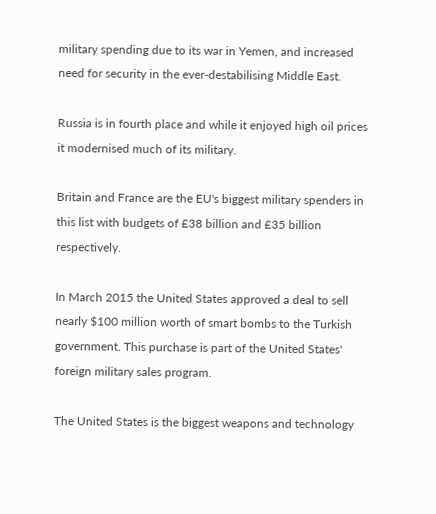military spending due to its war in Yemen, and increased need for security in the ever-destabilising Middle East.

Russia is in fourth place and while it enjoyed high oil prices it modernised much of its military.

Britain and France are the EU's biggest military spenders in this list with budgets of £38 billion and £35 billion respectively.

In March 2015 the United States approved a deal to sell nearly $100 million worth of smart bombs to the Turkish government. This purchase is part of the United States' foreign military sales program.

The United States is the biggest weapons and technology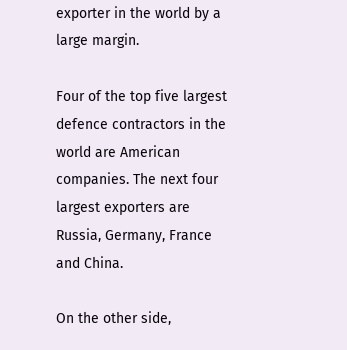exporter in the world by a large margin.

Four of the top five largest defence contractors in the world are American companies. The next four largest exporters are Russia, Germany, France and China.

On the other side,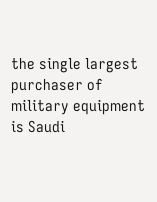the single largest purchaser of military equipment is Saudi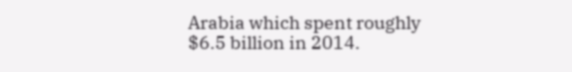Arabia which spent roughly $6.5 billion in 2014.